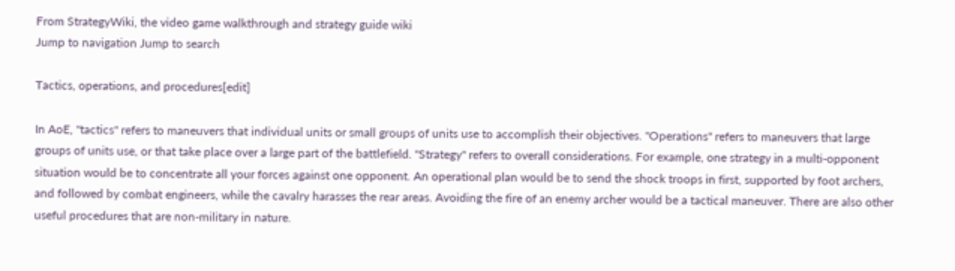From StrategyWiki, the video game walkthrough and strategy guide wiki
Jump to navigation Jump to search

Tactics, operations, and procedures[edit]

In AoE, "tactics" refers to maneuvers that individual units or small groups of units use to accomplish their objectives. "Operations" refers to maneuvers that large groups of units use, or that take place over a large part of the battlefield. "Strategy" refers to overall considerations. For example, one strategy in a multi-opponent situation would be to concentrate all your forces against one opponent. An operational plan would be to send the shock troops in first, supported by foot archers, and followed by combat engineers, while the cavalry harasses the rear areas. Avoiding the fire of an enemy archer would be a tactical maneuver. There are also other useful procedures that are non-military in nature.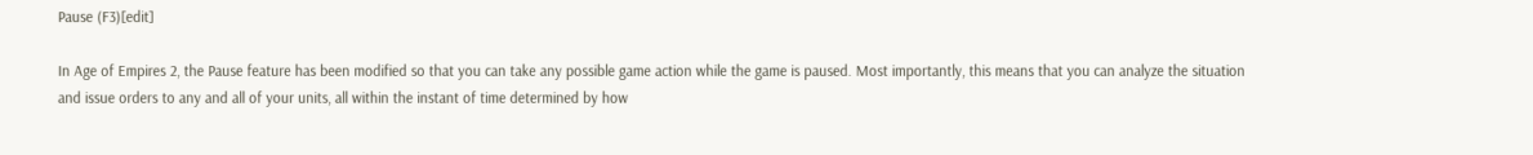Pause (F3)[edit]

In Age of Empires 2, the Pause feature has been modified so that you can take any possible game action while the game is paused. Most importantly, this means that you can analyze the situation and issue orders to any and all of your units, all within the instant of time determined by how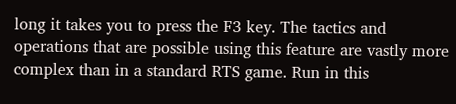long it takes you to press the F3 key. The tactics and operations that are possible using this feature are vastly more complex than in a standard RTS game. Run in this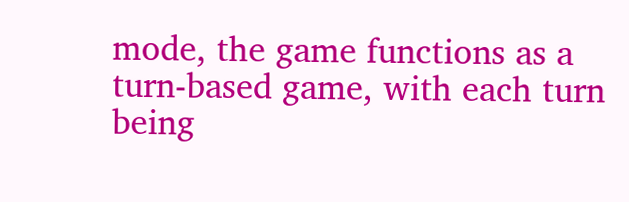mode, the game functions as a turn-based game, with each turn being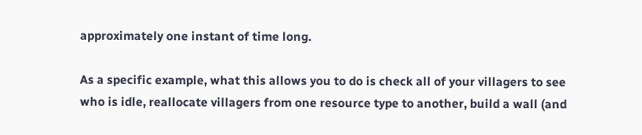approximately one instant of time long.

As a specific example, what this allows you to do is check all of your villagers to see who is idle, reallocate villagers from one resource type to another, build a wall (and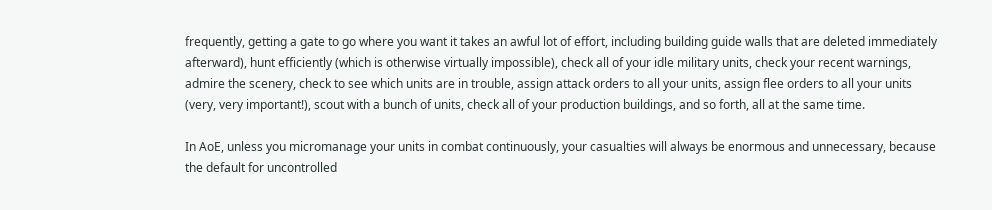frequently, getting a gate to go where you want it takes an awful lot of effort, including building guide walls that are deleted immediately afterward), hunt efficiently (which is otherwise virtually impossible), check all of your idle military units, check your recent warnings, admire the scenery, check to see which units are in trouble, assign attack orders to all your units, assign flee orders to all your units (very, very important!), scout with a bunch of units, check all of your production buildings, and so forth, all at the same time.

In AoE, unless you micromanage your units in combat continuously, your casualties will always be enormous and unnecessary, because the default for uncontrolled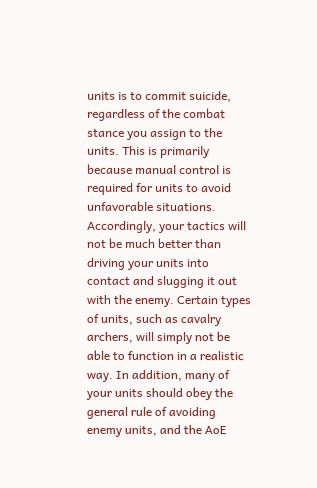units is to commit suicide, regardless of the combat stance you assign to the units. This is primarily because manual control is required for units to avoid unfavorable situations. Accordingly, your tactics will not be much better than driving your units into contact and slugging it out with the enemy. Certain types of units, such as cavalry archers, will simply not be able to function in a realistic way. In addition, many of your units should obey the general rule of avoiding enemy units, and the AoE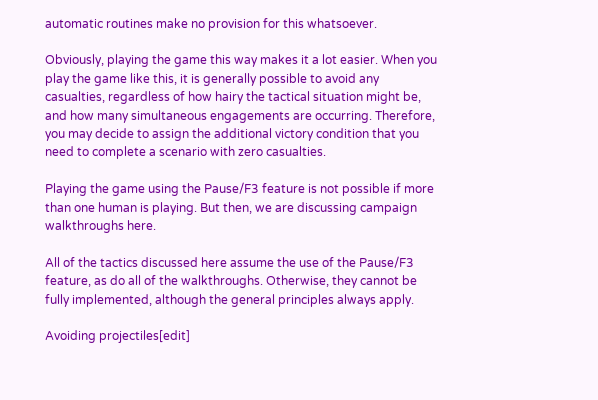automatic routines make no provision for this whatsoever.

Obviously, playing the game this way makes it a lot easier. When you play the game like this, it is generally possible to avoid any casualties, regardless of how hairy the tactical situation might be, and how many simultaneous engagements are occurring. Therefore, you may decide to assign the additional victory condition that you need to complete a scenario with zero casualties.

Playing the game using the Pause/F3 feature is not possible if more than one human is playing. But then, we are discussing campaign walkthroughs here.

All of the tactics discussed here assume the use of the Pause/F3 feature, as do all of the walkthroughs. Otherwise, they cannot be fully implemented, although the general principles always apply.

Avoiding projectiles[edit]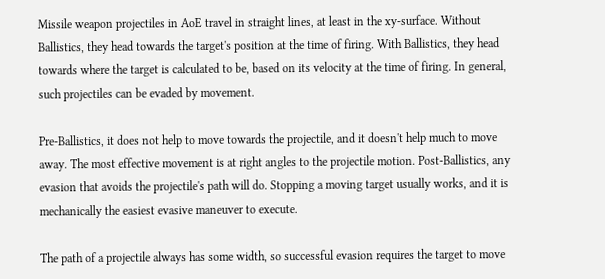Missile weapon projectiles in AoE travel in straight lines, at least in the xy-surface. Without Ballistics, they head towards the target's position at the time of firing. With Ballistics, they head towards where the target is calculated to be, based on its velocity at the time of firing. In general, such projectiles can be evaded by movement.

Pre-Ballistics, it does not help to move towards the projectile, and it doesn't help much to move away. The most effective movement is at right angles to the projectile motion. Post-Ballistics, any evasion that avoids the projectile's path will do. Stopping a moving target usually works, and it is mechanically the easiest evasive maneuver to execute.

The path of a projectile always has some width, so successful evasion requires the target to move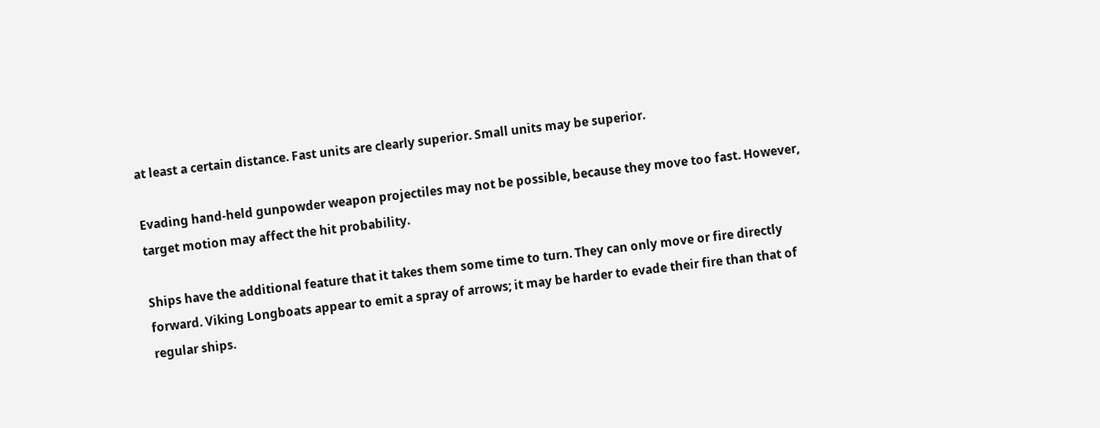at least a certain distance. Fast units are clearly superior. Small units may be superior.

Evading hand-held gunpowder weapon projectiles may not be possible, because they move too fast. However, target motion may affect the hit probability.

Ships have the additional feature that it takes them some time to turn. They can only move or fire directly forward. Viking Longboats appear to emit a spray of arrows; it may be harder to evade their fire than that of regular ships.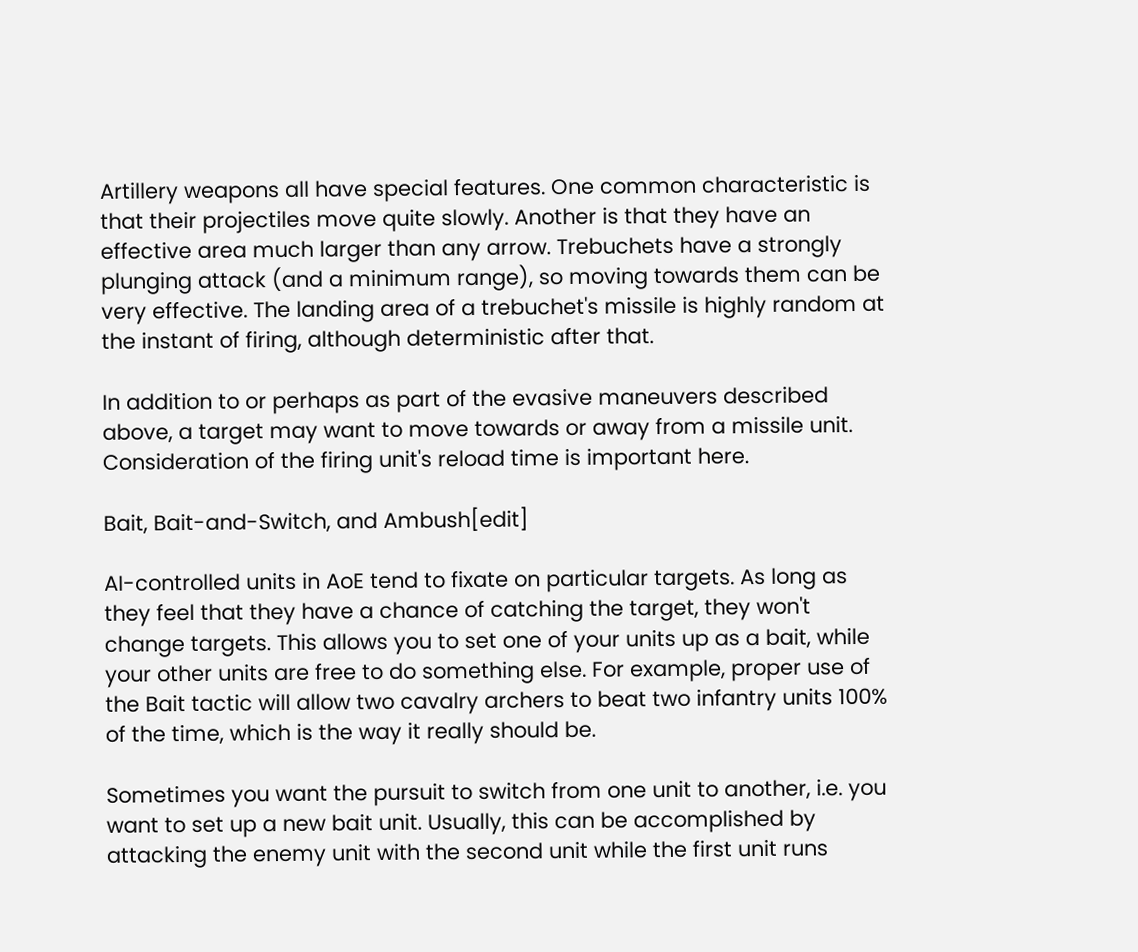Artillery weapons all have special features. One common characteristic is that their projectiles move quite slowly. Another is that they have an effective area much larger than any arrow. Trebuchets have a strongly plunging attack (and a minimum range), so moving towards them can be very effective. The landing area of a trebuchet's missile is highly random at the instant of firing, although deterministic after that.

In addition to or perhaps as part of the evasive maneuvers described above, a target may want to move towards or away from a missile unit. Consideration of the firing unit's reload time is important here.

Bait, Bait-and-Switch, and Ambush[edit]

AI-controlled units in AoE tend to fixate on particular targets. As long as they feel that they have a chance of catching the target, they won't change targets. This allows you to set one of your units up as a bait, while your other units are free to do something else. For example, proper use of the Bait tactic will allow two cavalry archers to beat two infantry units 100% of the time, which is the way it really should be.

Sometimes you want the pursuit to switch from one unit to another, i.e. you want to set up a new bait unit. Usually, this can be accomplished by attacking the enemy unit with the second unit while the first unit runs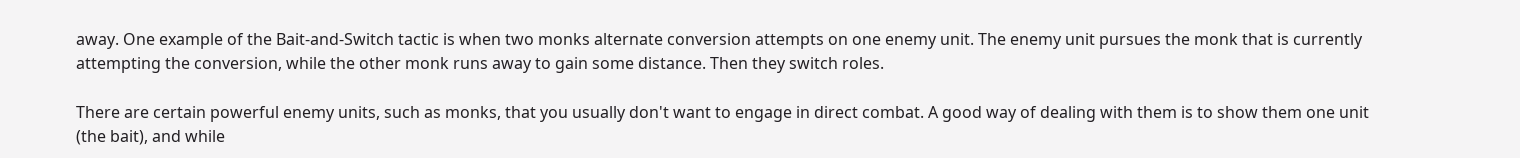away. One example of the Bait-and-Switch tactic is when two monks alternate conversion attempts on one enemy unit. The enemy unit pursues the monk that is currently attempting the conversion, while the other monk runs away to gain some distance. Then they switch roles.

There are certain powerful enemy units, such as monks, that you usually don't want to engage in direct combat. A good way of dealing with them is to show them one unit (the bait), and while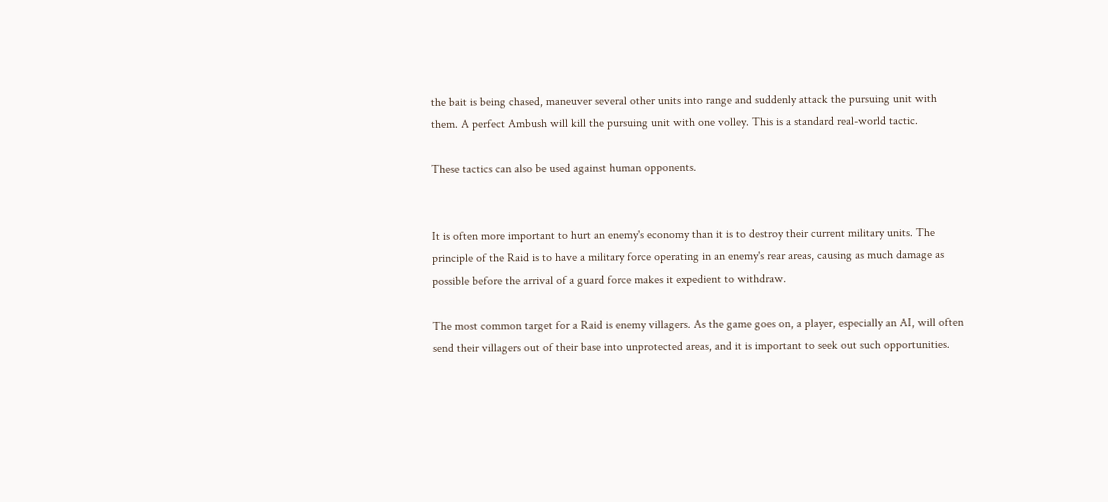the bait is being chased, maneuver several other units into range and suddenly attack the pursuing unit with them. A perfect Ambush will kill the pursuing unit with one volley. This is a standard real-world tactic.

These tactics can also be used against human opponents.


It is often more important to hurt an enemy's economy than it is to destroy their current military units. The principle of the Raid is to have a military force operating in an enemy's rear areas, causing as much damage as possible before the arrival of a guard force makes it expedient to withdraw.

The most common target for a Raid is enemy villagers. As the game goes on, a player, especially an AI, will often send their villagers out of their base into unprotected areas, and it is important to seek out such opportunities.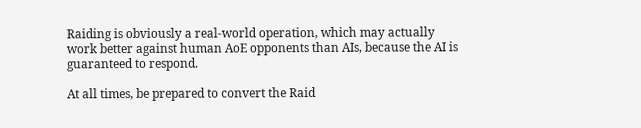Raiding is obviously a real-world operation, which may actually work better against human AoE opponents than AIs, because the AI is guaranteed to respond.

At all times, be prepared to convert the Raid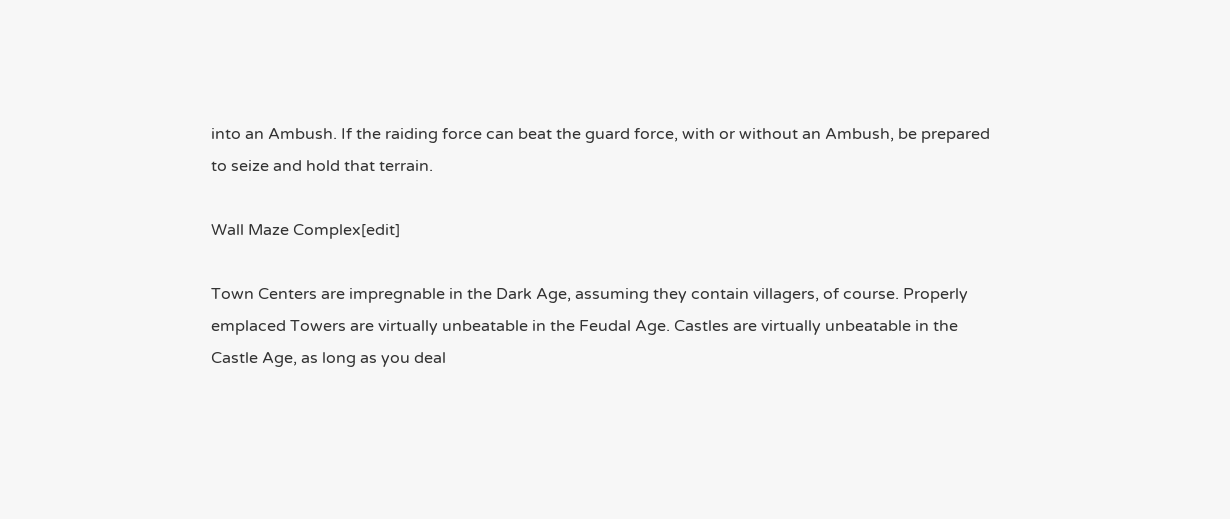into an Ambush. If the raiding force can beat the guard force, with or without an Ambush, be prepared to seize and hold that terrain.

Wall Maze Complex[edit]

Town Centers are impregnable in the Dark Age, assuming they contain villagers, of course. Properly emplaced Towers are virtually unbeatable in the Feudal Age. Castles are virtually unbeatable in the Castle Age, as long as you deal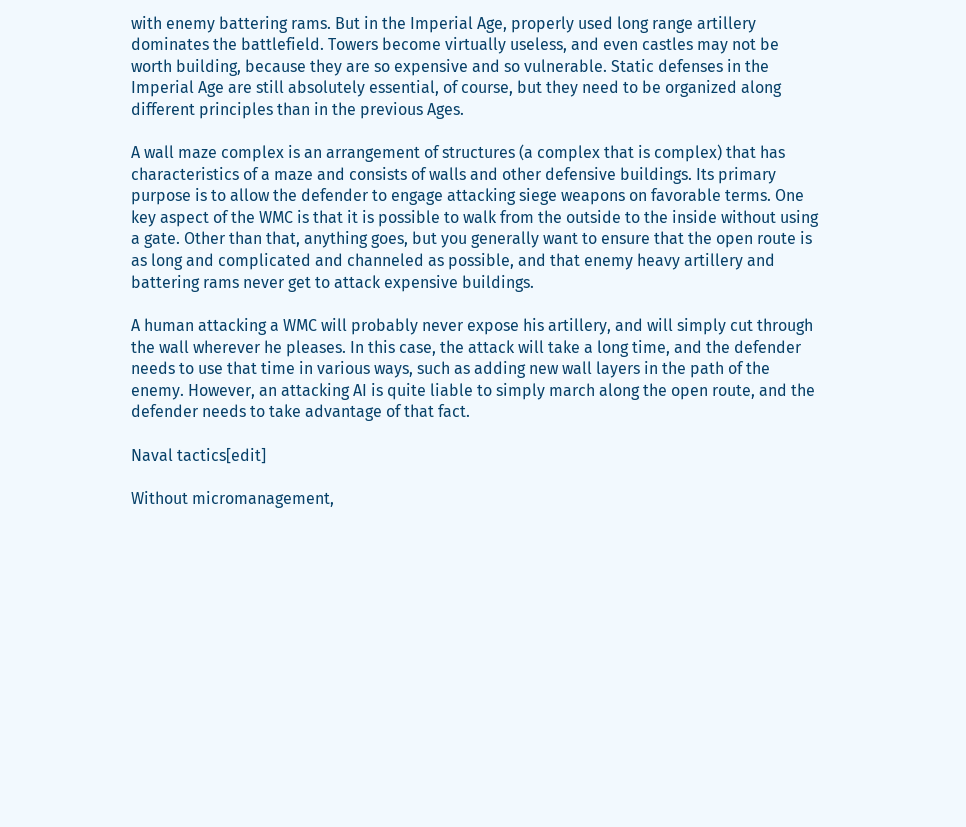with enemy battering rams. But in the Imperial Age, properly used long range artillery dominates the battlefield. Towers become virtually useless, and even castles may not be worth building, because they are so expensive and so vulnerable. Static defenses in the Imperial Age are still absolutely essential, of course, but they need to be organized along different principles than in the previous Ages.

A wall maze complex is an arrangement of structures (a complex that is complex) that has characteristics of a maze and consists of walls and other defensive buildings. Its primary purpose is to allow the defender to engage attacking siege weapons on favorable terms. One key aspect of the WMC is that it is possible to walk from the outside to the inside without using a gate. Other than that, anything goes, but you generally want to ensure that the open route is as long and complicated and channeled as possible, and that enemy heavy artillery and battering rams never get to attack expensive buildings.

A human attacking a WMC will probably never expose his artillery, and will simply cut through the wall wherever he pleases. In this case, the attack will take a long time, and the defender needs to use that time in various ways, such as adding new wall layers in the path of the enemy. However, an attacking AI is quite liable to simply march along the open route, and the defender needs to take advantage of that fact.

Naval tactics[edit]

Without micromanagement,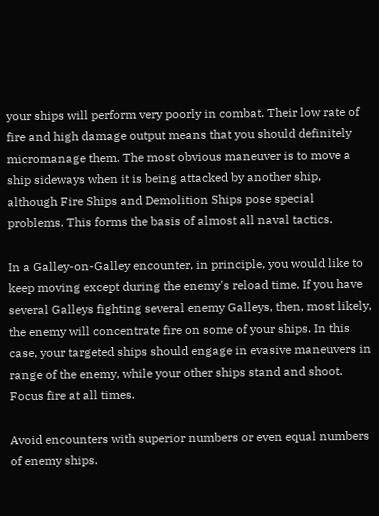your ships will perform very poorly in combat. Their low rate of fire and high damage output means that you should definitely micromanage them. The most obvious maneuver is to move a ship sideways when it is being attacked by another ship, although Fire Ships and Demolition Ships pose special problems. This forms the basis of almost all naval tactics.

In a Galley-on-Galley encounter, in principle, you would like to keep moving except during the enemy's reload time. If you have several Galleys fighting several enemy Galleys, then, most likely, the enemy will concentrate fire on some of your ships. In this case, your targeted ships should engage in evasive maneuvers in range of the enemy, while your other ships stand and shoot. Focus fire at all times.

Avoid encounters with superior numbers or even equal numbers of enemy ships.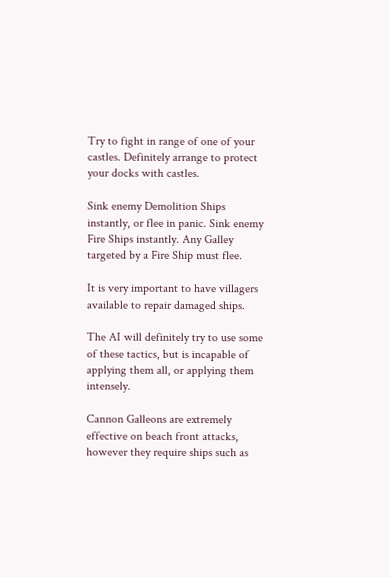Try to fight in range of one of your castles. Definitely arrange to protect your docks with castles.

Sink enemy Demolition Ships instantly, or flee in panic. Sink enemy Fire Ships instantly. Any Galley targeted by a Fire Ship must flee.

It is very important to have villagers available to repair damaged ships.

The AI will definitely try to use some of these tactics, but is incapable of applying them all, or applying them intensely.

Cannon Galleons are extremely effective on beach front attacks, however they require ships such as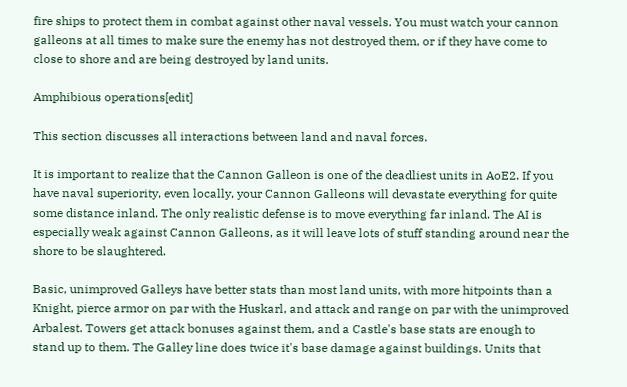fire ships to protect them in combat against other naval vessels. You must watch your cannon galleons at all times to make sure the enemy has not destroyed them, or if they have come to close to shore and are being destroyed by land units.

Amphibious operations[edit]

This section discusses all interactions between land and naval forces.

It is important to realize that the Cannon Galleon is one of the deadliest units in AoE2. If you have naval superiority, even locally, your Cannon Galleons will devastate everything for quite some distance inland. The only realistic defense is to move everything far inland. The AI is especially weak against Cannon Galleons, as it will leave lots of stuff standing around near the shore to be slaughtered.

Basic, unimproved Galleys have better stats than most land units, with more hitpoints than a Knight, pierce armor on par with the Huskarl, and attack and range on par with the unimproved Arbalest. Towers get attack bonuses against them, and a Castle's base stats are enough to stand up to them. The Galley line does twice it's base damage against buildings. Units that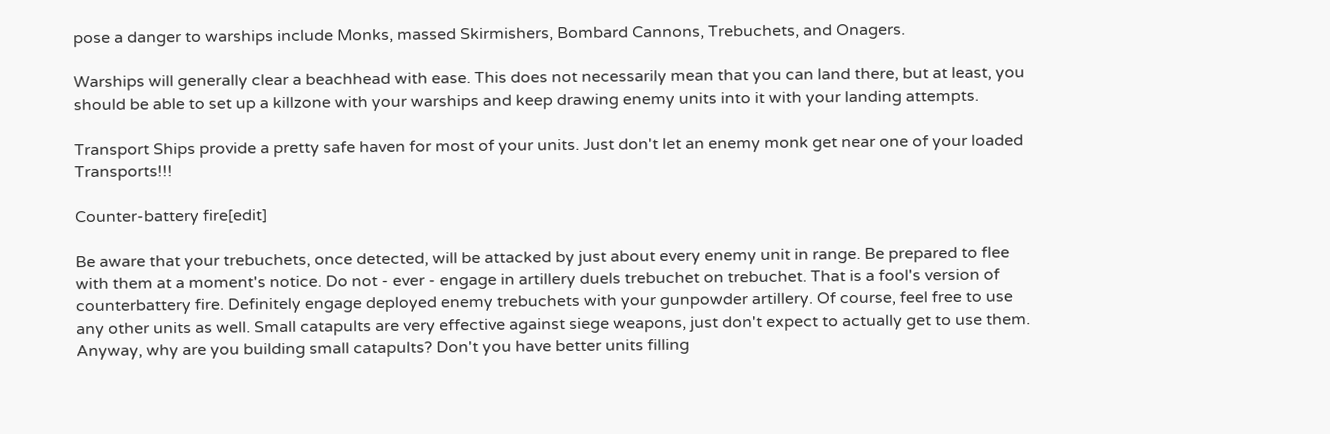pose a danger to warships include Monks, massed Skirmishers, Bombard Cannons, Trebuchets, and Onagers.

Warships will generally clear a beachhead with ease. This does not necessarily mean that you can land there, but at least, you should be able to set up a killzone with your warships and keep drawing enemy units into it with your landing attempts.

Transport Ships provide a pretty safe haven for most of your units. Just don't let an enemy monk get near one of your loaded Transports!!!

Counter-battery fire[edit]

Be aware that your trebuchets, once detected, will be attacked by just about every enemy unit in range. Be prepared to flee with them at a moment's notice. Do not - ever - engage in artillery duels trebuchet on trebuchet. That is a fool's version of counterbattery fire. Definitely engage deployed enemy trebuchets with your gunpowder artillery. Of course, feel free to use any other units as well. Small catapults are very effective against siege weapons, just don't expect to actually get to use them. Anyway, why are you building small catapults? Don't you have better units filling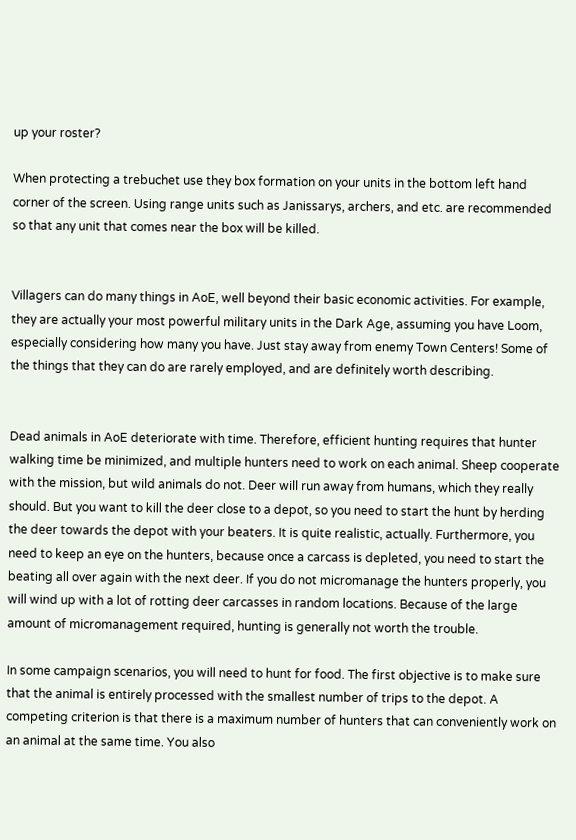up your roster?

When protecting a trebuchet use they box formation on your units in the bottom left hand corner of the screen. Using range units such as Janissarys, archers, and etc. are recommended so that any unit that comes near the box will be killed.


Villagers can do many things in AoE, well beyond their basic economic activities. For example, they are actually your most powerful military units in the Dark Age, assuming you have Loom, especially considering how many you have. Just stay away from enemy Town Centers! Some of the things that they can do are rarely employed, and are definitely worth describing.


Dead animals in AoE deteriorate with time. Therefore, efficient hunting requires that hunter walking time be minimized, and multiple hunters need to work on each animal. Sheep cooperate with the mission, but wild animals do not. Deer will run away from humans, which they really should. But you want to kill the deer close to a depot, so you need to start the hunt by herding the deer towards the depot with your beaters. It is quite realistic, actually. Furthermore, you need to keep an eye on the hunters, because once a carcass is depleted, you need to start the beating all over again with the next deer. If you do not micromanage the hunters properly, you will wind up with a lot of rotting deer carcasses in random locations. Because of the large amount of micromanagement required, hunting is generally not worth the trouble.

In some campaign scenarios, you will need to hunt for food. The first objective is to make sure that the animal is entirely processed with the smallest number of trips to the depot. A competing criterion is that there is a maximum number of hunters that can conveniently work on an animal at the same time. You also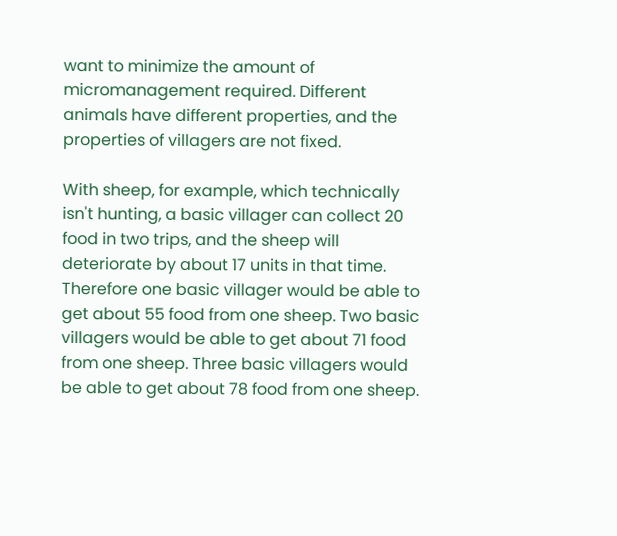want to minimize the amount of micromanagement required. Different animals have different properties, and the properties of villagers are not fixed.

With sheep, for example, which technically isn't hunting, a basic villager can collect 20 food in two trips, and the sheep will deteriorate by about 17 units in that time. Therefore one basic villager would be able to get about 55 food from one sheep. Two basic villagers would be able to get about 71 food from one sheep. Three basic villagers would be able to get about 78 food from one sheep.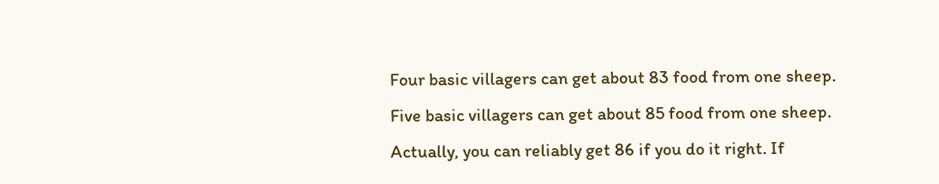Four basic villagers can get about 83 food from one sheep. Five basic villagers can get about 85 food from one sheep. Actually, you can reliably get 86 if you do it right. If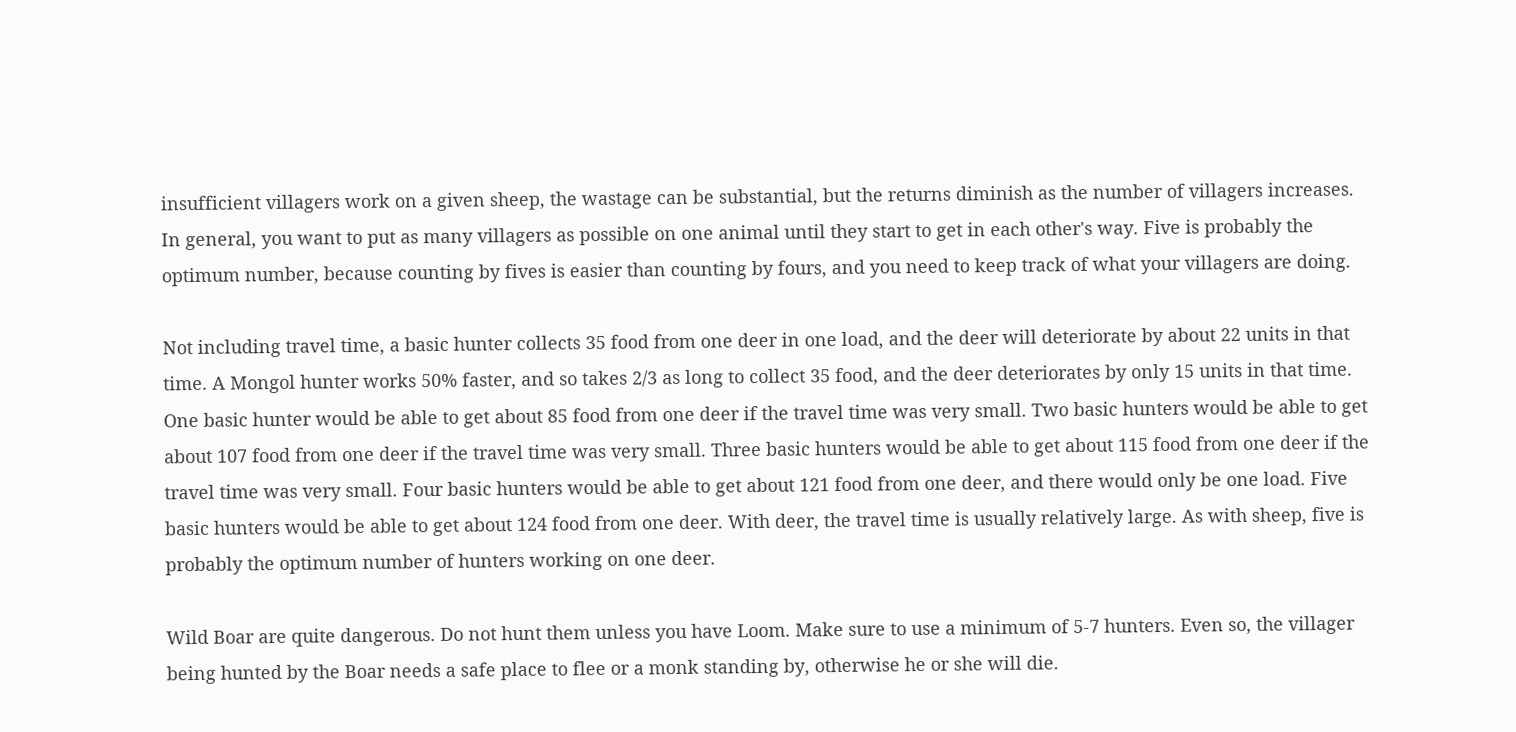insufficient villagers work on a given sheep, the wastage can be substantial, but the returns diminish as the number of villagers increases. In general, you want to put as many villagers as possible on one animal until they start to get in each other's way. Five is probably the optimum number, because counting by fives is easier than counting by fours, and you need to keep track of what your villagers are doing.

Not including travel time, a basic hunter collects 35 food from one deer in one load, and the deer will deteriorate by about 22 units in that time. A Mongol hunter works 50% faster, and so takes 2/3 as long to collect 35 food, and the deer deteriorates by only 15 units in that time. One basic hunter would be able to get about 85 food from one deer if the travel time was very small. Two basic hunters would be able to get about 107 food from one deer if the travel time was very small. Three basic hunters would be able to get about 115 food from one deer if the travel time was very small. Four basic hunters would be able to get about 121 food from one deer, and there would only be one load. Five basic hunters would be able to get about 124 food from one deer. With deer, the travel time is usually relatively large. As with sheep, five is probably the optimum number of hunters working on one deer.

Wild Boar are quite dangerous. Do not hunt them unless you have Loom. Make sure to use a minimum of 5-7 hunters. Even so, the villager being hunted by the Boar needs a safe place to flee or a monk standing by, otherwise he or she will die.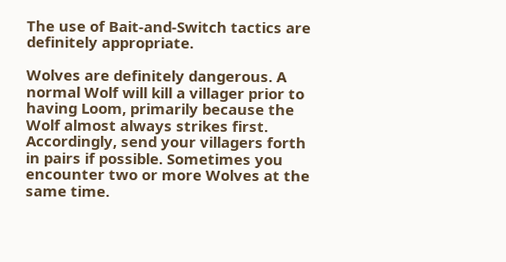The use of Bait-and-Switch tactics are definitely appropriate.

Wolves are definitely dangerous. A normal Wolf will kill a villager prior to having Loom, primarily because the Wolf almost always strikes first. Accordingly, send your villagers forth in pairs if possible. Sometimes you encounter two or more Wolves at the same time.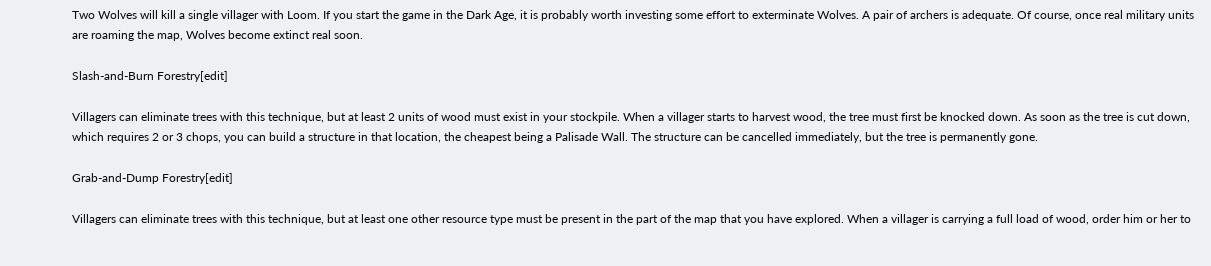Two Wolves will kill a single villager with Loom. If you start the game in the Dark Age, it is probably worth investing some effort to exterminate Wolves. A pair of archers is adequate. Of course, once real military units are roaming the map, Wolves become extinct real soon.

Slash-and-Burn Forestry[edit]

Villagers can eliminate trees with this technique, but at least 2 units of wood must exist in your stockpile. When a villager starts to harvest wood, the tree must first be knocked down. As soon as the tree is cut down, which requires 2 or 3 chops, you can build a structure in that location, the cheapest being a Palisade Wall. The structure can be cancelled immediately, but the tree is permanently gone.

Grab-and-Dump Forestry[edit]

Villagers can eliminate trees with this technique, but at least one other resource type must be present in the part of the map that you have explored. When a villager is carrying a full load of wood, order him or her to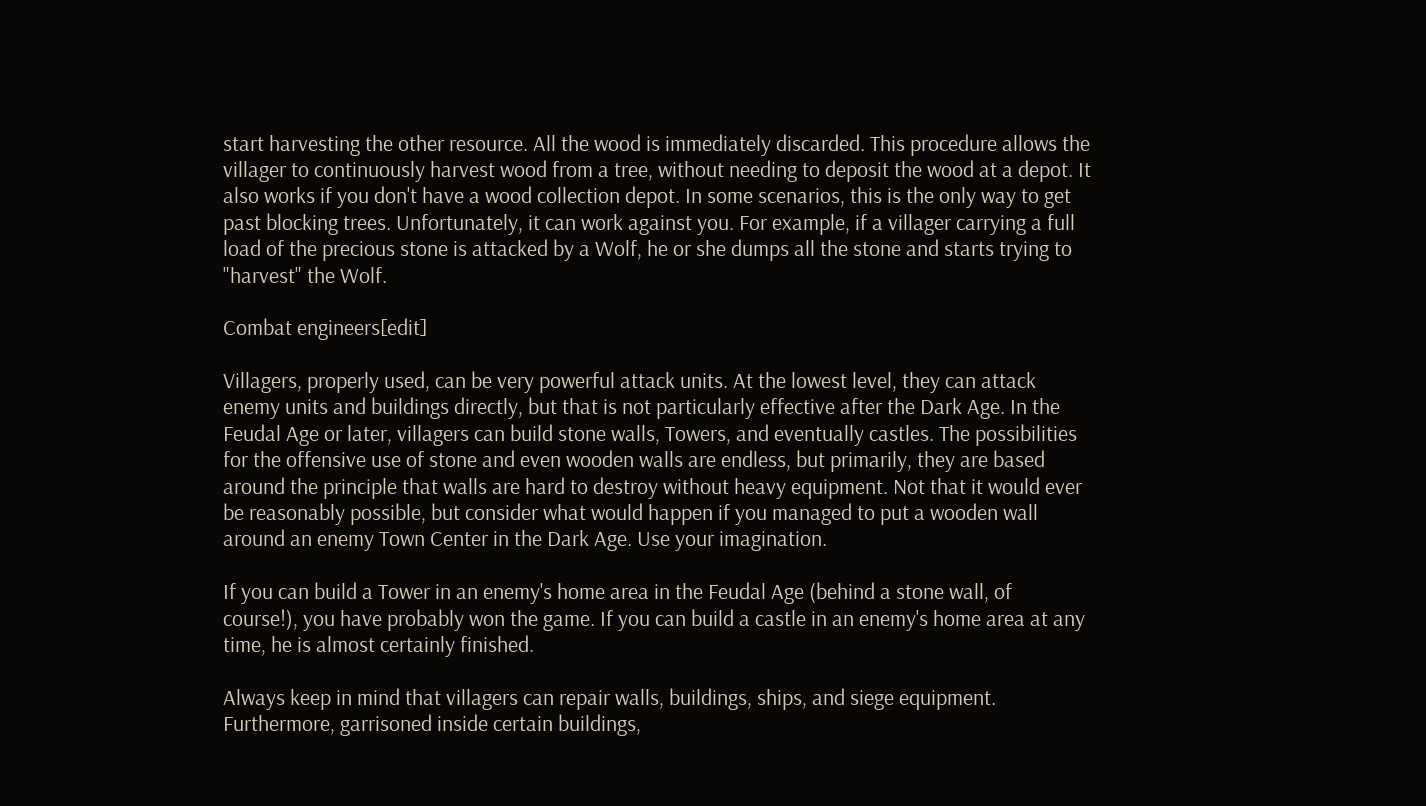start harvesting the other resource. All the wood is immediately discarded. This procedure allows the villager to continuously harvest wood from a tree, without needing to deposit the wood at a depot. It also works if you don't have a wood collection depot. In some scenarios, this is the only way to get past blocking trees. Unfortunately, it can work against you. For example, if a villager carrying a full load of the precious stone is attacked by a Wolf, he or she dumps all the stone and starts trying to "harvest" the Wolf.

Combat engineers[edit]

Villagers, properly used, can be very powerful attack units. At the lowest level, they can attack enemy units and buildings directly, but that is not particularly effective after the Dark Age. In the Feudal Age or later, villagers can build stone walls, Towers, and eventually castles. The possibilities for the offensive use of stone and even wooden walls are endless, but primarily, they are based around the principle that walls are hard to destroy without heavy equipment. Not that it would ever be reasonably possible, but consider what would happen if you managed to put a wooden wall around an enemy Town Center in the Dark Age. Use your imagination.

If you can build a Tower in an enemy's home area in the Feudal Age (behind a stone wall, of course!), you have probably won the game. If you can build a castle in an enemy's home area at any time, he is almost certainly finished.

Always keep in mind that villagers can repair walls, buildings, ships, and siege equipment. Furthermore, garrisoned inside certain buildings,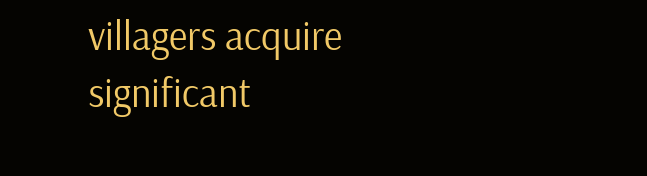villagers acquire significant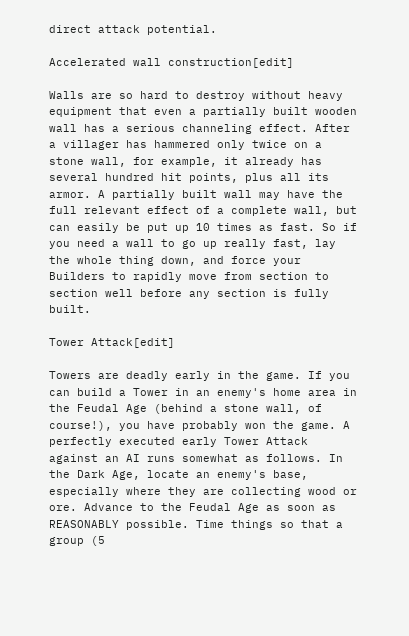direct attack potential.

Accelerated wall construction[edit]

Walls are so hard to destroy without heavy equipment that even a partially built wooden wall has a serious channeling effect. After a villager has hammered only twice on a stone wall, for example, it already has several hundred hit points, plus all its armor. A partially built wall may have the full relevant effect of a complete wall, but can easily be put up 10 times as fast. So if you need a wall to go up really fast, lay the whole thing down, and force your Builders to rapidly move from section to section well before any section is fully built.

Tower Attack[edit]

Towers are deadly early in the game. If you can build a Tower in an enemy's home area in the Feudal Age (behind a stone wall, of course!), you have probably won the game. A perfectly executed early Tower Attack against an AI runs somewhat as follows. In the Dark Age, locate an enemy's base, especially where they are collecting wood or ore. Advance to the Feudal Age as soon as REASONABLY possible. Time things so that a group (5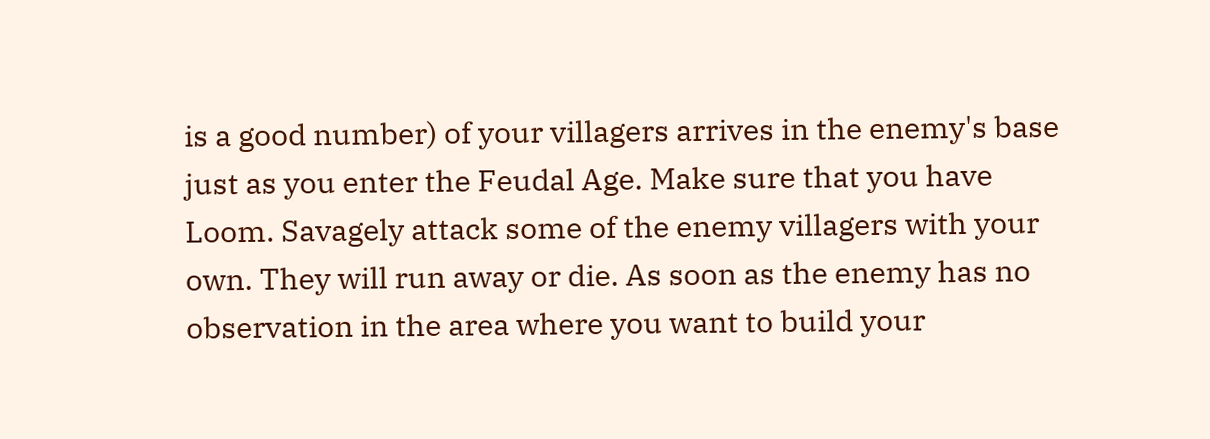is a good number) of your villagers arrives in the enemy's base just as you enter the Feudal Age. Make sure that you have Loom. Savagely attack some of the enemy villagers with your own. They will run away or die. As soon as the enemy has no observation in the area where you want to build your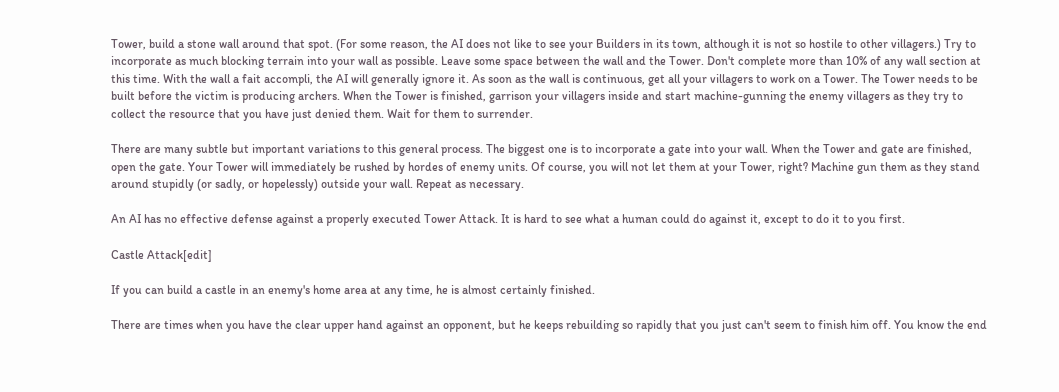Tower, build a stone wall around that spot. (For some reason, the AI does not like to see your Builders in its town, although it is not so hostile to other villagers.) Try to incorporate as much blocking terrain into your wall as possible. Leave some space between the wall and the Tower. Don't complete more than 10% of any wall section at this time. With the wall a fait accompli, the AI will generally ignore it. As soon as the wall is continuous, get all your villagers to work on a Tower. The Tower needs to be built before the victim is producing archers. When the Tower is finished, garrison your villagers inside and start machine-gunning the enemy villagers as they try to collect the resource that you have just denied them. Wait for them to surrender.

There are many subtle but important variations to this general process. The biggest one is to incorporate a gate into your wall. When the Tower and gate are finished, open the gate. Your Tower will immediately be rushed by hordes of enemy units. Of course, you will not let them at your Tower, right? Machine gun them as they stand around stupidly (or sadly, or hopelessly) outside your wall. Repeat as necessary.

An AI has no effective defense against a properly executed Tower Attack. It is hard to see what a human could do against it, except to do it to you first.

Castle Attack[edit]

If you can build a castle in an enemy's home area at any time, he is almost certainly finished.

There are times when you have the clear upper hand against an opponent, but he keeps rebuilding so rapidly that you just can't seem to finish him off. You know the end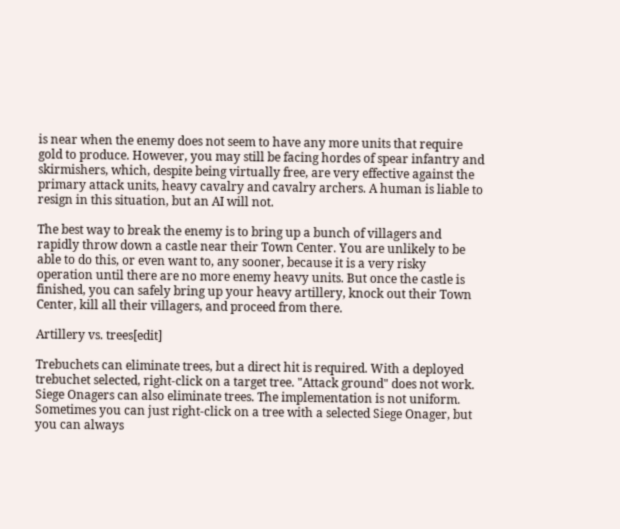is near when the enemy does not seem to have any more units that require gold to produce. However, you may still be facing hordes of spear infantry and skirmishers, which, despite being virtually free, are very effective against the primary attack units, heavy cavalry and cavalry archers. A human is liable to resign in this situation, but an AI will not.

The best way to break the enemy is to bring up a bunch of villagers and rapidly throw down a castle near their Town Center. You are unlikely to be able to do this, or even want to, any sooner, because it is a very risky operation until there are no more enemy heavy units. But once the castle is finished, you can safely bring up your heavy artillery, knock out their Town Center, kill all their villagers, and proceed from there.

Artillery vs. trees[edit]

Trebuchets can eliminate trees, but a direct hit is required. With a deployed trebuchet selected, right-click on a target tree. "Attack ground" does not work. Siege Onagers can also eliminate trees. The implementation is not uniform. Sometimes you can just right-click on a tree with a selected Siege Onager, but you can always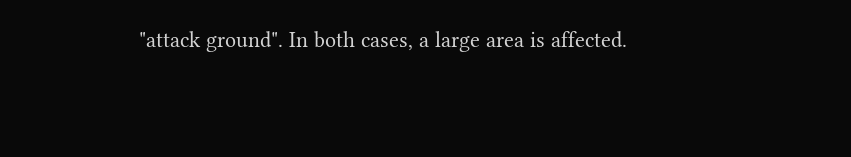"attack ground". In both cases, a large area is affected.